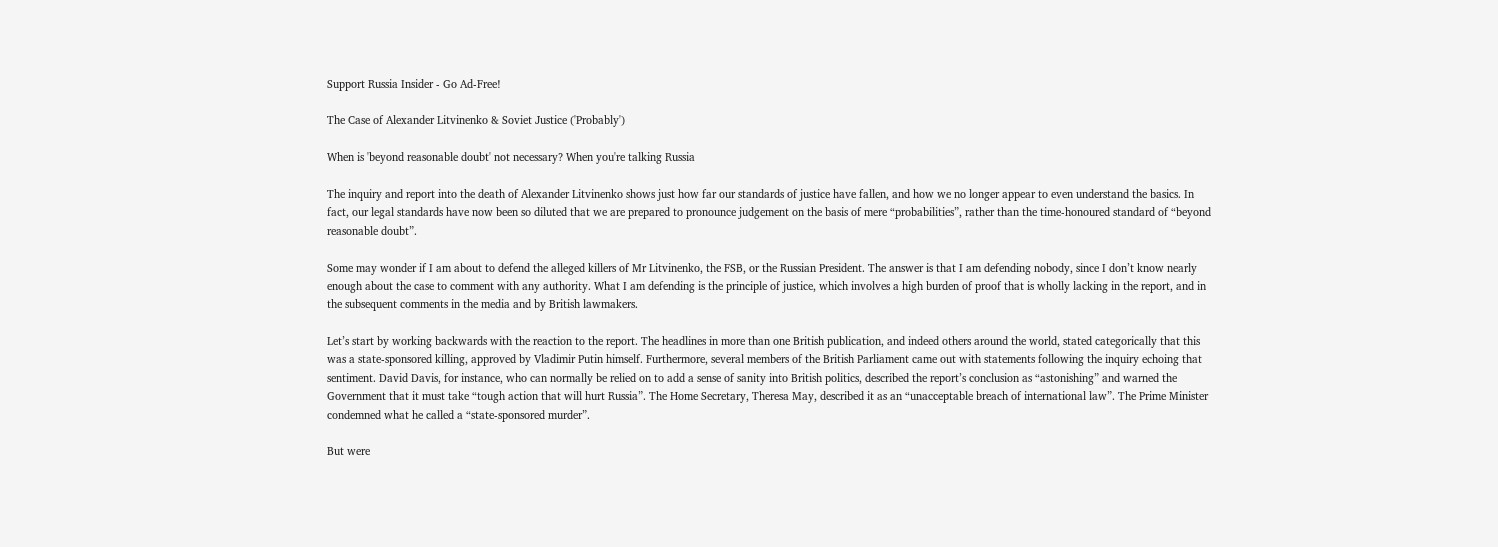Support Russia Insider - Go Ad-Free!

The Case of Alexander Litvinenko & Soviet Justice ('Probably')

When is 'beyond reasonable doubt' not necessary? When you're talking Russia

The inquiry and report into the death of Alexander Litvinenko shows just how far our standards of justice have fallen, and how we no longer appear to even understand the basics. In fact, our legal standards have now been so diluted that we are prepared to pronounce judgement on the basis of mere “probabilities”, rather than the time-honoured standard of “beyond reasonable doubt”.

Some may wonder if I am about to defend the alleged killers of Mr Litvinenko, the FSB, or the Russian President. The answer is that I am defending nobody, since I don’t know nearly enough about the case to comment with any authority. What I am defending is the principle of justice, which involves a high burden of proof that is wholly lacking in the report, and in the subsequent comments in the media and by British lawmakers.

Let’s start by working backwards with the reaction to the report. The headlines in more than one British publication, and indeed others around the world, stated categorically that this was a state-sponsored killing, approved by Vladimir Putin himself. Furthermore, several members of the British Parliament came out with statements following the inquiry echoing that sentiment. David Davis, for instance, who can normally be relied on to add a sense of sanity into British politics, described the report’s conclusion as “astonishing” and warned the Government that it must take “tough action that will hurt Russia”. The Home Secretary, Theresa May, described it as an “unacceptable breach of international law”. The Prime Minister condemned what he called a “state-sponsored murder”.

But were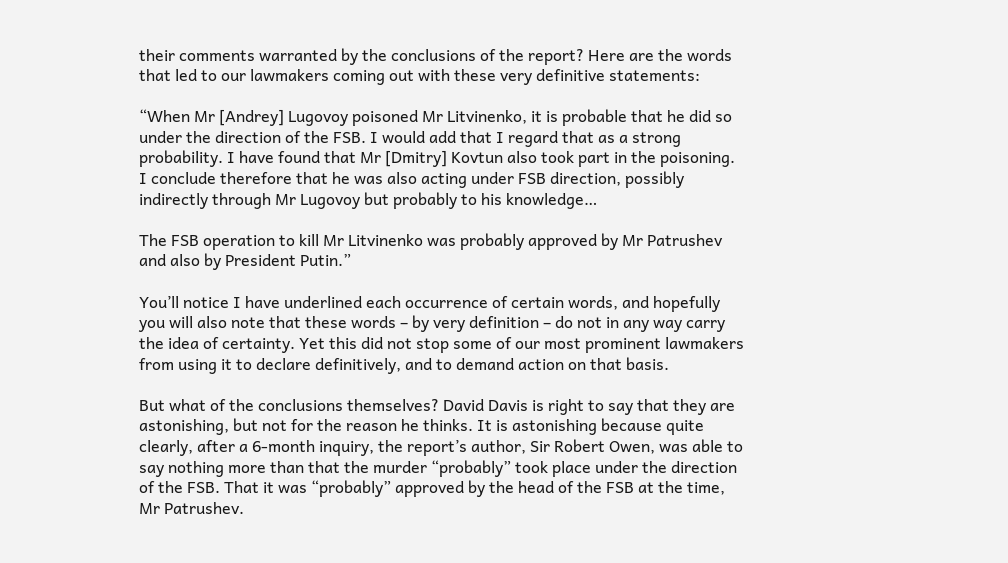their comments warranted by the conclusions of the report? Here are the words that led to our lawmakers coming out with these very definitive statements:

“When Mr [Andrey] Lugovoy poisoned Mr Litvinenko, it is probable that he did so under the direction of the FSB. I would add that I regard that as a strong probability. I have found that Mr [Dmitry] Kovtun also took part in the poisoning. I conclude therefore that he was also acting under FSB direction, possibly indirectly through Mr Lugovoy but probably to his knowledge…

The FSB operation to kill Mr Litvinenko was probably approved by Mr Patrushev and also by President Putin.”

You’ll notice I have underlined each occurrence of certain words, and hopefully you will also note that these words – by very definition – do not in any way carry the idea of certainty. Yet this did not stop some of our most prominent lawmakers from using it to declare definitively, and to demand action on that basis.

But what of the conclusions themselves? David Davis is right to say that they are astonishing, but not for the reason he thinks. It is astonishing because quite clearly, after a 6-month inquiry, the report’s author, Sir Robert Owen, was able to say nothing more than that the murder “probably” took place under the direction of the FSB. That it was “probably” approved by the head of the FSB at the time, Mr Patrushev.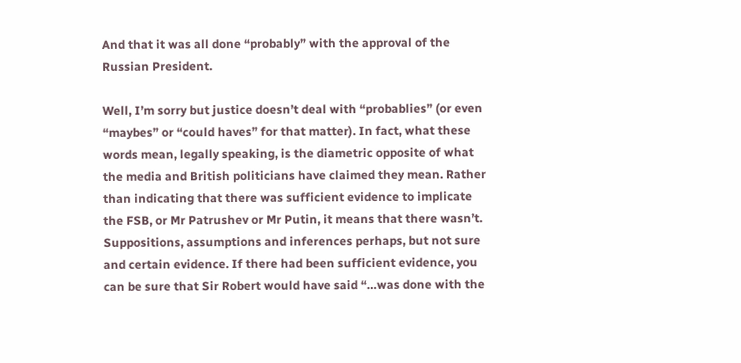And that it was all done “probably” with the approval of the Russian President.

Well, I’m sorry but justice doesn’t deal with “probablies” (or even “maybes” or “could haves” for that matter). In fact, what these words mean, legally speaking, is the diametric opposite of what the media and British politicians have claimed they mean. Rather than indicating that there was sufficient evidence to implicate the FSB, or Mr Patrushev or Mr Putin, it means that there wasn’t. Suppositions, assumptions and inferences perhaps, but not sure and certain evidence. If there had been sufficient evidence, you can be sure that Sir Robert would have said “…was done with the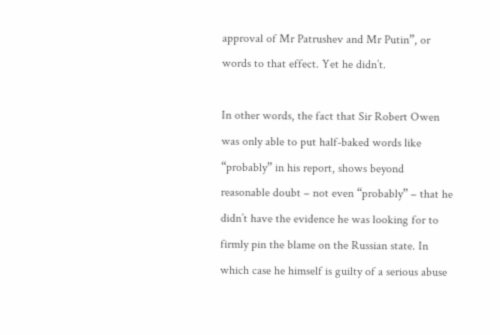approval of Mr Patrushev and Mr Putin”, or words to that effect. Yet he didn’t.

In other words, the fact that Sir Robert Owen was only able to put half-baked words like “probably” in his report, shows beyond reasonable doubt – not even “probably” – that he didn’t have the evidence he was looking for to firmly pin the blame on the Russian state. In which case he himself is guilty of a serious abuse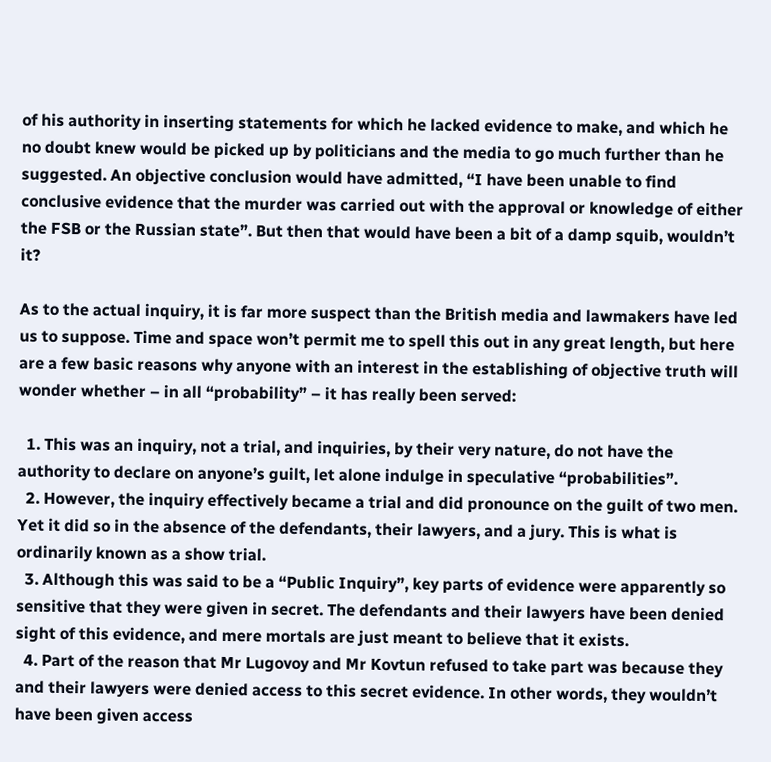of his authority in inserting statements for which he lacked evidence to make, and which he no doubt knew would be picked up by politicians and the media to go much further than he suggested. An objective conclusion would have admitted, “I have been unable to find conclusive evidence that the murder was carried out with the approval or knowledge of either the FSB or the Russian state”. But then that would have been a bit of a damp squib, wouldn’t it?

As to the actual inquiry, it is far more suspect than the British media and lawmakers have led us to suppose. Time and space won’t permit me to spell this out in any great length, but here are a few basic reasons why anyone with an interest in the establishing of objective truth will wonder whether – in all “probability” – it has really been served:

  1. This was an inquiry, not a trial, and inquiries, by their very nature, do not have the authority to declare on anyone’s guilt, let alone indulge in speculative “probabilities”.
  2. However, the inquiry effectively became a trial and did pronounce on the guilt of two men. Yet it did so in the absence of the defendants, their lawyers, and a jury. This is what is ordinarily known as a show trial.
  3. Although this was said to be a “Public Inquiry”, key parts of evidence were apparently so sensitive that they were given in secret. The defendants and their lawyers have been denied sight of this evidence, and mere mortals are just meant to believe that it exists.
  4. Part of the reason that Mr Lugovoy and Mr Kovtun refused to take part was because they and their lawyers were denied access to this secret evidence. In other words, they wouldn’t have been given access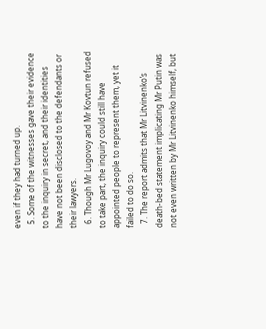even if they had turned up.
  5. Some of the witnesses gave their evidence to the inquiry in secret, and their identities have not been disclosed to the defendants or their lawyers.
  6. Though Mr Lugovoy and Mr Kovtun refused to take part, the inquiry could still have appointed people to represent them, yet it failed to do so.
  7. The report admits that Mr Litvinenko’s death-bed statement implicating Mr Putin was not even written by Mr Litvinenko himself, but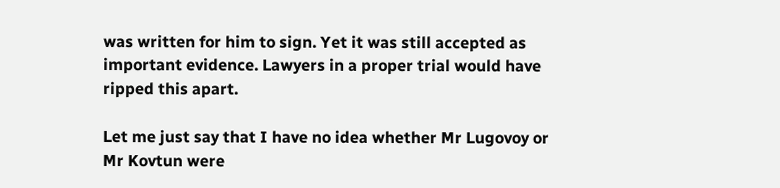was written for him to sign. Yet it was still accepted as important evidence. Lawyers in a proper trial would have ripped this apart.

Let me just say that I have no idea whether Mr Lugovoy or Mr Kovtun were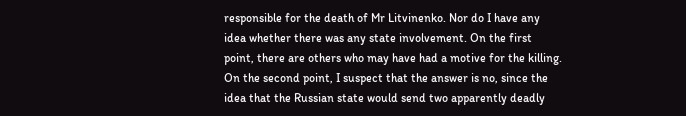responsible for the death of Mr Litvinenko. Nor do I have any idea whether there was any state involvement. On the first point, there are others who may have had a motive for the killing. On the second point, I suspect that the answer is no, since the idea that the Russian state would send two apparently deadly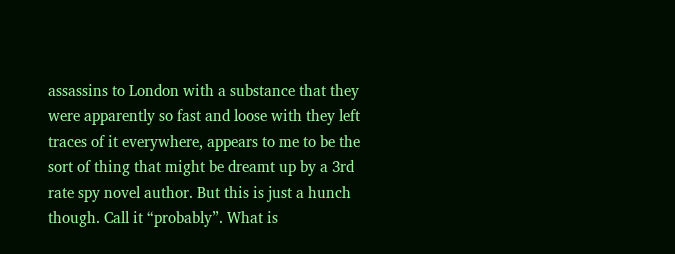assassins to London with a substance that they were apparently so fast and loose with they left traces of it everywhere, appears to me to be the sort of thing that might be dreamt up by a 3rd rate spy novel author. But this is just a hunch though. Call it “probably”. What is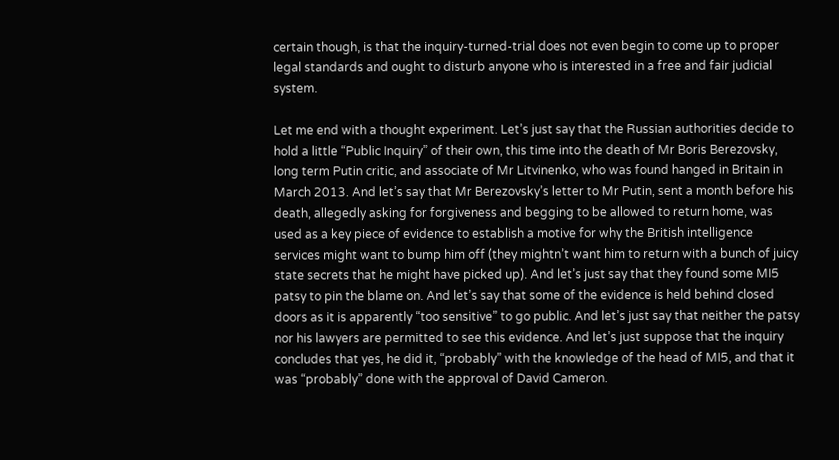certain though, is that the inquiry-turned-trial does not even begin to come up to proper legal standards and ought to disturb anyone who is interested in a free and fair judicial system.

Let me end with a thought experiment. Let’s just say that the Russian authorities decide to hold a little “Public Inquiry” of their own, this time into the death of Mr Boris Berezovsky, long term Putin critic, and associate of Mr Litvinenko, who was found hanged in Britain in March 2013. And let’s say that Mr Berezovsky’s letter to Mr Putin, sent a month before his death, allegedly asking for forgiveness and begging to be allowed to return home, was used as a key piece of evidence to establish a motive for why the British intelligence services might want to bump him off (they mightn’t want him to return with a bunch of juicy state secrets that he might have picked up). And let’s just say that they found some MI5 patsy to pin the blame on. And let’s say that some of the evidence is held behind closed doors as it is apparently “too sensitive” to go public. And let’s just say that neither the patsy nor his lawyers are permitted to see this evidence. And let’s just suppose that the inquiry concludes that yes, he did it, “probably” with the knowledge of the head of MI5, and that it was “probably” done with the approval of David Cameron.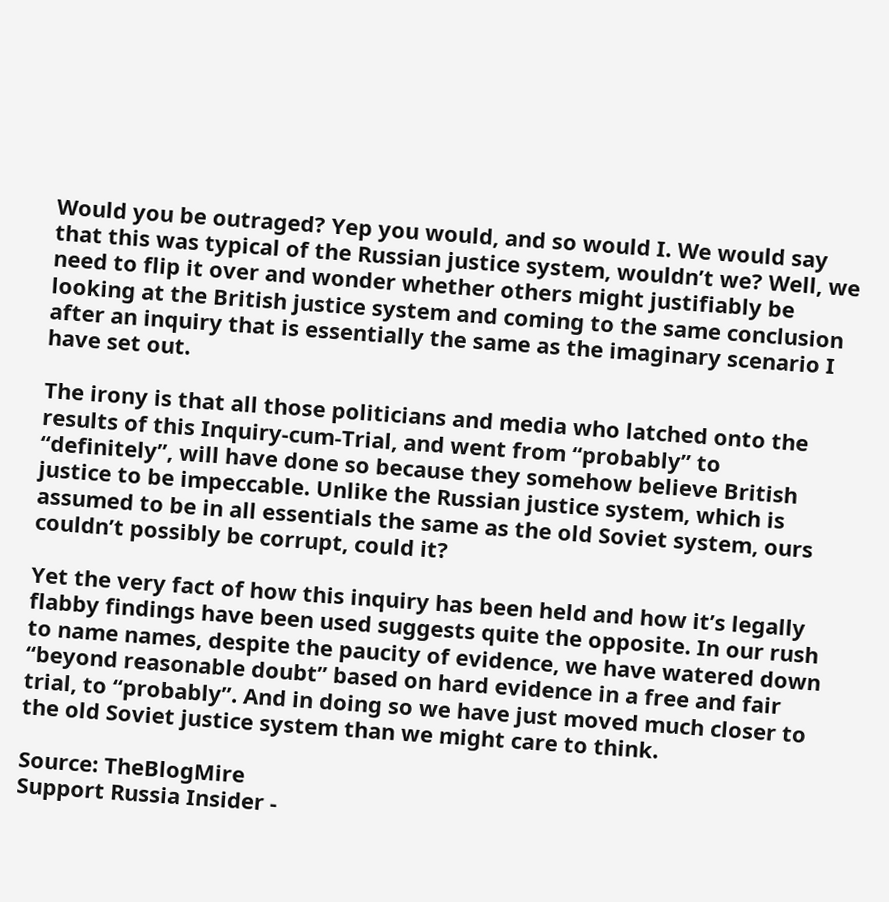Would you be outraged? Yep you would, and so would I. We would say that this was typical of the Russian justice system, wouldn’t we? Well, we need to flip it over and wonder whether others might justifiably be looking at the British justice system and coming to the same conclusion after an inquiry that is essentially the same as the imaginary scenario I have set out.

The irony is that all those politicians and media who latched onto the results of this Inquiry-cum-Trial, and went from “probably” to “definitely”, will have done so because they somehow believe British justice to be impeccable. Unlike the Russian justice system, which is assumed to be in all essentials the same as the old Soviet system, ours couldn’t possibly be corrupt, could it?

Yet the very fact of how this inquiry has been held and how it’s legally flabby findings have been used suggests quite the opposite. In our rush to name names, despite the paucity of evidence, we have watered down “beyond reasonable doubt” based on hard evidence in a free and fair trial, to “probably”. And in doing so we have just moved much closer to the old Soviet justice system than we might care to think.

Source: TheBlogMire
Support Russia Insider -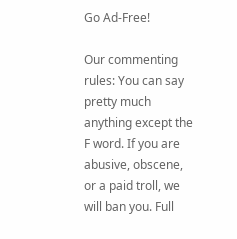Go Ad-Free!

Our commenting rules: You can say pretty much anything except the F word. If you are abusive, obscene, or a paid troll, we will ban you. Full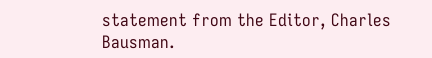statement from the Editor, Charles Bausman.